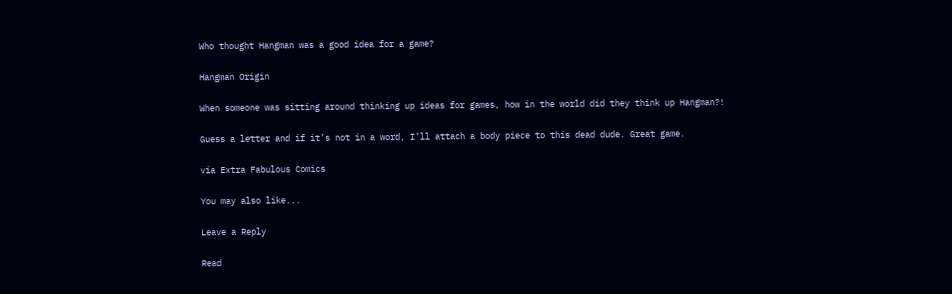Who thought Hangman was a good idea for a game?

Hangman Origin

When someone was sitting around thinking up ideas for games, how in the world did they think up Hangman?!

Guess a letter and if it’s not in a word, I’ll attach a body piece to this dead dude. Great game.

via Extra Fabulous Comics

You may also like...

Leave a Reply

Read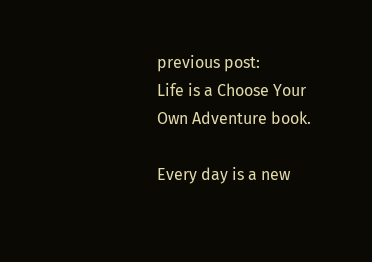previous post:
Life is a Choose Your Own Adventure book.

Every day is a new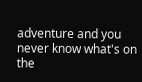adventure and you never know what's on the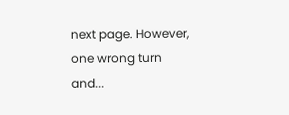next page. However, one wrong turn and...